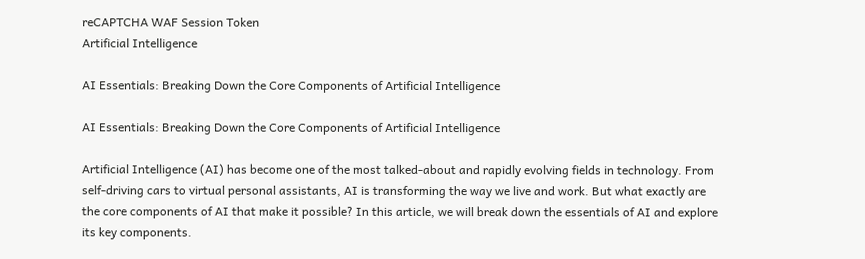reCAPTCHA WAF Session Token
Artificial Intelligence

AI Essentials: Breaking Down the Core Components of Artificial Intelligence

AI Essentials: Breaking Down the Core Components of Artificial Intelligence

Artificial Intelligence (AI) has become one of the most talked-about and rapidly evolving fields in technology. From self-driving cars to virtual personal assistants, AI is transforming the way we live and work. But what exactly are the core components of AI that make it possible? In this article, we will break down the essentials of AI and explore its key components.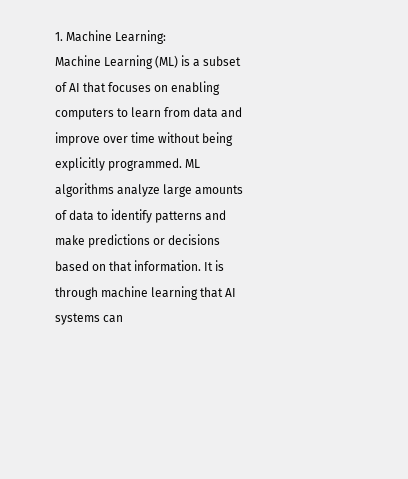1. Machine Learning:
Machine Learning (ML) is a subset of AI that focuses on enabling computers to learn from data and improve over time without being explicitly programmed. ML algorithms analyze large amounts of data to identify patterns and make predictions or decisions based on that information. It is through machine learning that AI systems can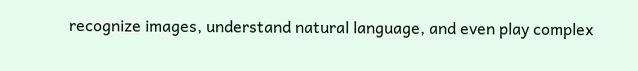recognize images, understand natural language, and even play complex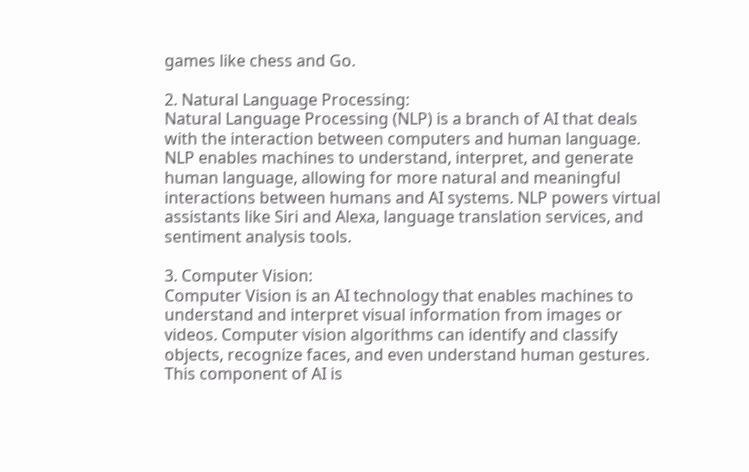games like chess and Go.

2. Natural Language Processing:
Natural Language Processing (NLP) is a branch of AI that deals with the interaction between computers and human language. NLP enables machines to understand, interpret, and generate human language, allowing for more natural and meaningful interactions between humans and AI systems. NLP powers virtual assistants like Siri and Alexa, language translation services, and sentiment analysis tools.

3. Computer Vision:
Computer Vision is an AI technology that enables machines to understand and interpret visual information from images or videos. Computer vision algorithms can identify and classify objects, recognize faces, and even understand human gestures. This component of AI is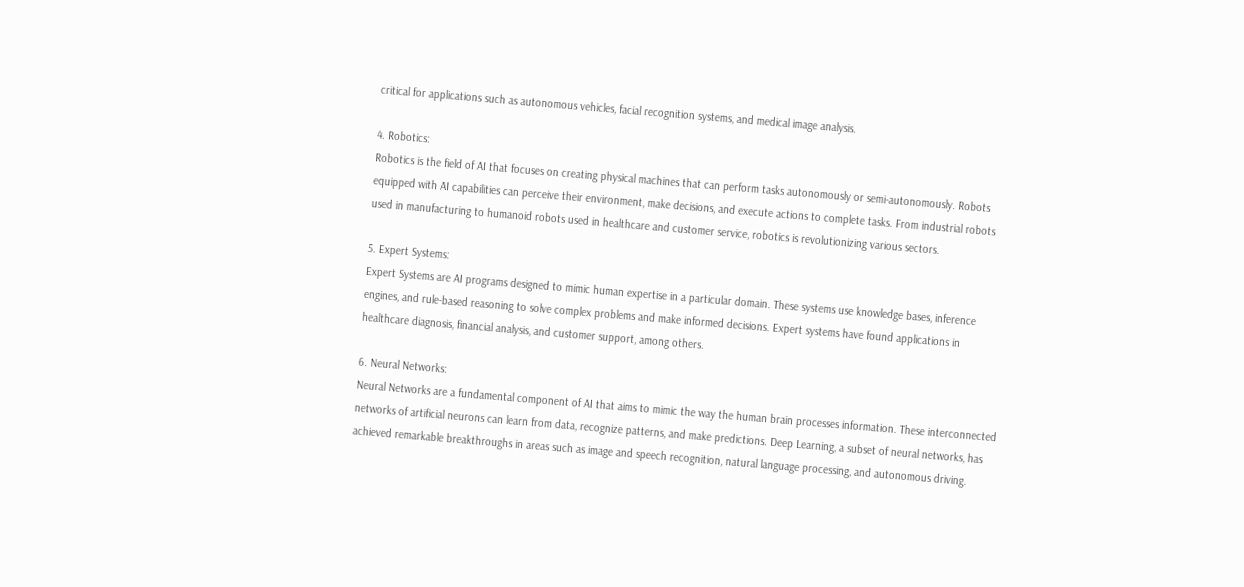critical for applications such as autonomous vehicles, facial recognition systems, and medical image analysis.

4. Robotics:
Robotics is the field of AI that focuses on creating physical machines that can perform tasks autonomously or semi-autonomously. Robots equipped with AI capabilities can perceive their environment, make decisions, and execute actions to complete tasks. From industrial robots used in manufacturing to humanoid robots used in healthcare and customer service, robotics is revolutionizing various sectors.

5. Expert Systems:
Expert Systems are AI programs designed to mimic human expertise in a particular domain. These systems use knowledge bases, inference engines, and rule-based reasoning to solve complex problems and make informed decisions. Expert systems have found applications in healthcare diagnosis, financial analysis, and customer support, among others.

6. Neural Networks:
Neural Networks are a fundamental component of AI that aims to mimic the way the human brain processes information. These interconnected networks of artificial neurons can learn from data, recognize patterns, and make predictions. Deep Learning, a subset of neural networks, has achieved remarkable breakthroughs in areas such as image and speech recognition, natural language processing, and autonomous driving.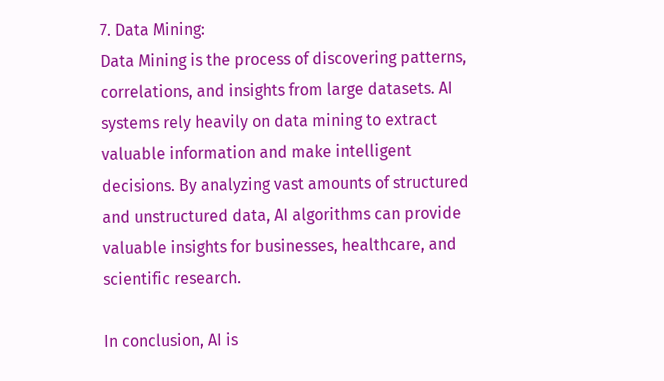7. Data Mining:
Data Mining is the process of discovering patterns, correlations, and insights from large datasets. AI systems rely heavily on data mining to extract valuable information and make intelligent decisions. By analyzing vast amounts of structured and unstructured data, AI algorithms can provide valuable insights for businesses, healthcare, and scientific research.

In conclusion, AI is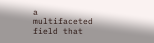a multifaceted field that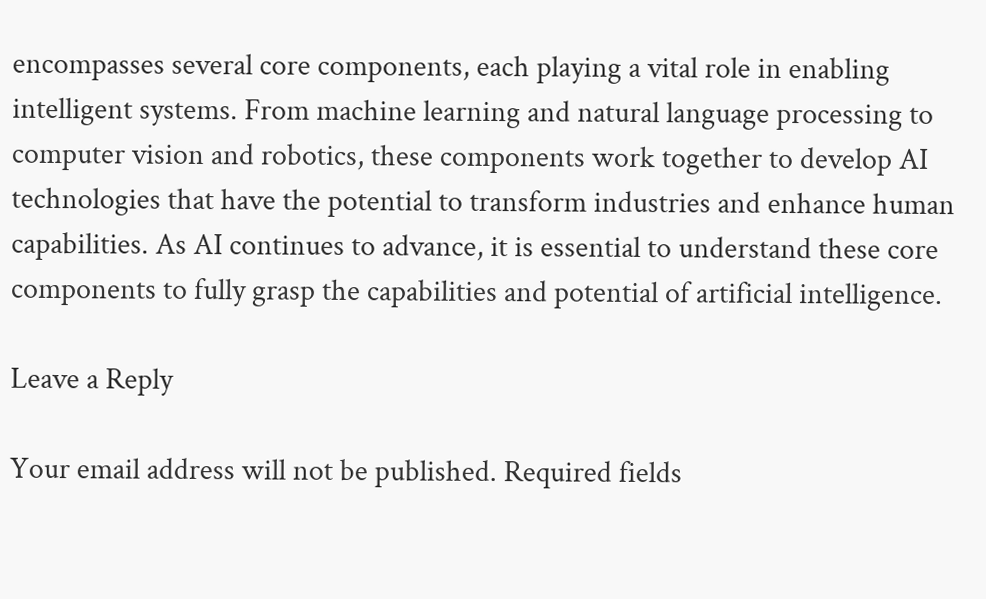encompasses several core components, each playing a vital role in enabling intelligent systems. From machine learning and natural language processing to computer vision and robotics, these components work together to develop AI technologies that have the potential to transform industries and enhance human capabilities. As AI continues to advance, it is essential to understand these core components to fully grasp the capabilities and potential of artificial intelligence.

Leave a Reply

Your email address will not be published. Required fields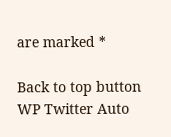are marked *

Back to top button
WP Twitter Auto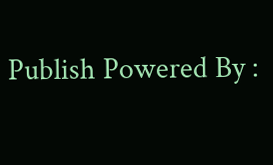Publish Powered By :